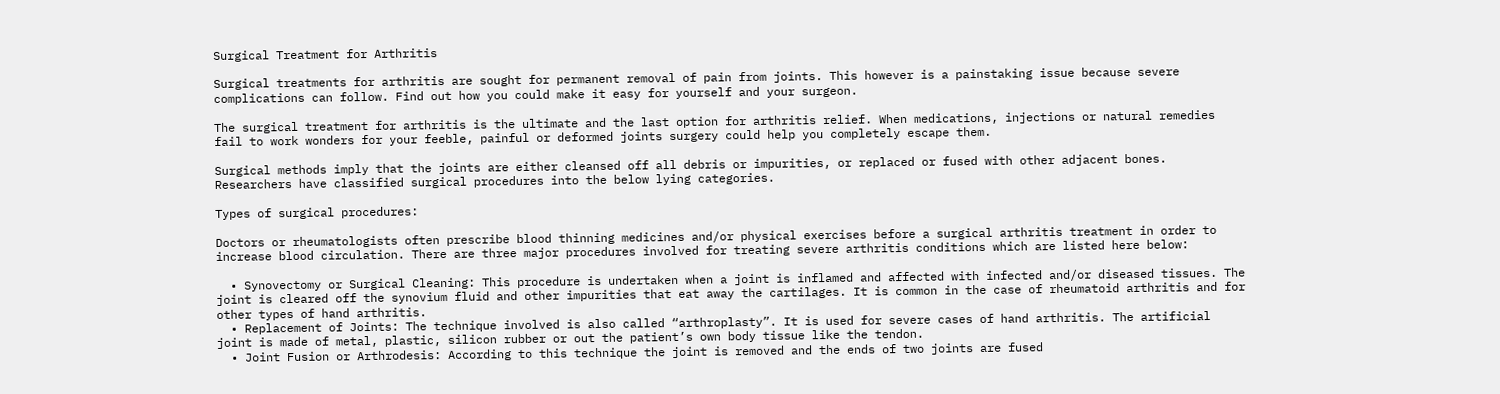Surgical Treatment for Arthritis

Surgical treatments for arthritis are sought for permanent removal of pain from joints. This however is a painstaking issue because severe complications can follow. Find out how you could make it easy for yourself and your surgeon.

The surgical treatment for arthritis is the ultimate and the last option for arthritis relief. When medications, injections or natural remedies fail to work wonders for your feeble, painful or deformed joints surgery could help you completely escape them.

Surgical methods imply that the joints are either cleansed off all debris or impurities, or replaced or fused with other adjacent bones. Researchers have classified surgical procedures into the below lying categories.

Types of surgical procedures:

Doctors or rheumatologists often prescribe blood thinning medicines and/or physical exercises before a surgical arthritis treatment in order to increase blood circulation. There are three major procedures involved for treating severe arthritis conditions which are listed here below:

  • Synovectomy or Surgical Cleaning: This procedure is undertaken when a joint is inflamed and affected with infected and/or diseased tissues. The joint is cleared off the synovium fluid and other impurities that eat away the cartilages. It is common in the case of rheumatoid arthritis and for other types of hand arthritis.
  • Replacement of Joints: The technique involved is also called “arthroplasty”. It is used for severe cases of hand arthritis. The artificial joint is made of metal, plastic, silicon rubber or out the patient’s own body tissue like the tendon.
  • Joint Fusion or Arthrodesis: According to this technique the joint is removed and the ends of two joints are fused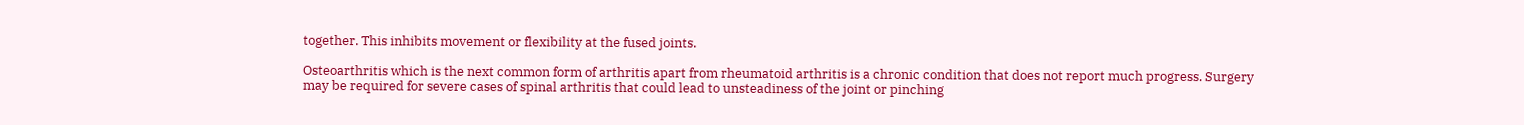together. This inhibits movement or flexibility at the fused joints.

Osteoarthritis which is the next common form of arthritis apart from rheumatoid arthritis is a chronic condition that does not report much progress. Surgery may be required for severe cases of spinal arthritis that could lead to unsteadiness of the joint or pinching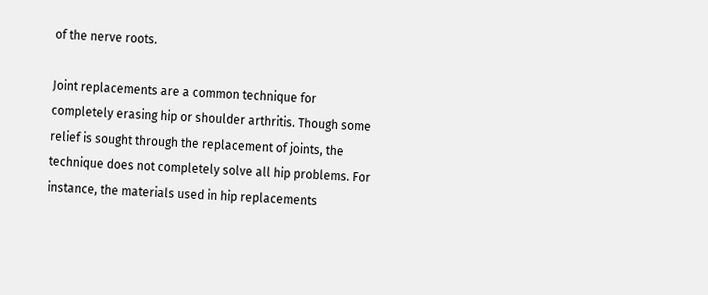of the nerve roots.

Joint replacements are a common technique for completely erasing hip or shoulder arthritis. Though some relief is sought through the replacement of joints, the technique does not completely solve all hip problems. For instance, the materials used in hip replacements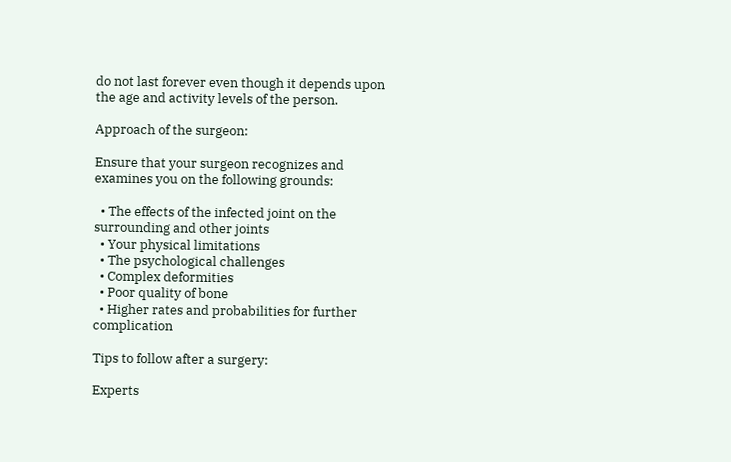do not last forever even though it depends upon the age and activity levels of the person.

Approach of the surgeon:

Ensure that your surgeon recognizes and examines you on the following grounds:

  • The effects of the infected joint on the surrounding and other joints
  • Your physical limitations
  • The psychological challenges
  • Complex deformities
  • Poor quality of bone
  • Higher rates and probabilities for further complication

Tips to follow after a surgery:

Experts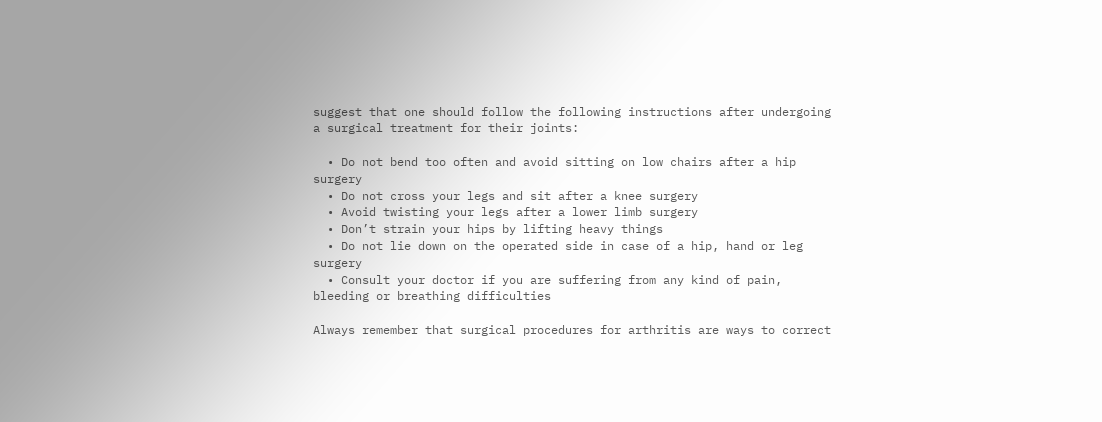suggest that one should follow the following instructions after undergoing a surgical treatment for their joints:

  • Do not bend too often and avoid sitting on low chairs after a hip surgery
  • Do not cross your legs and sit after a knee surgery
  • Avoid twisting your legs after a lower limb surgery
  • Don’t strain your hips by lifting heavy things
  • Do not lie down on the operated side in case of a hip, hand or leg surgery
  • Consult your doctor if you are suffering from any kind of pain, bleeding or breathing difficulties

Always remember that surgical procedures for arthritis are ways to correct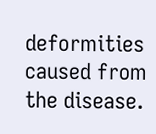deformities caused from the disease.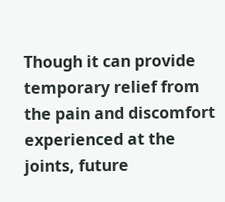Though it can provide temporary relief from the pain and discomfort experienced at the joints, future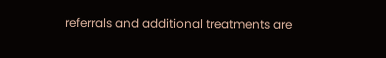referrals and additional treatments are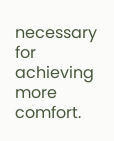necessary for achieving more comfort.